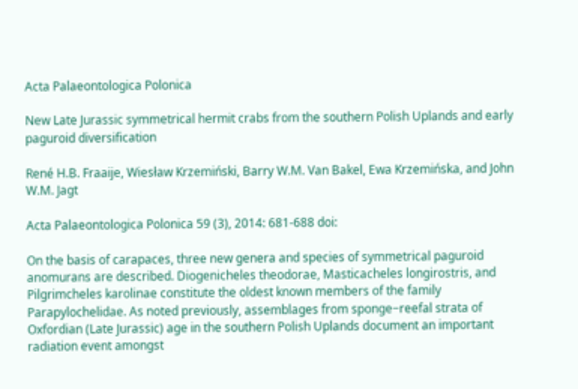Acta Palaeontologica Polonica

New Late Jurassic symmetrical hermit crabs from the southern Polish Uplands and early paguroid diversification

René H.B. Fraaije, Wiesław Krzemiński, Barry W.M. Van Bakel, Ewa Krzemińska, and John W.M. Jagt

Acta Palaeontologica Polonica 59 (3), 2014: 681-688 doi:

On the basis of carapaces, three new genera and species of symmetrical paguroid anomurans are described. Diogenicheles theodorae, Masticacheles longirostris, and Pilgrimcheles karolinae constitute the oldest known members of the family Parapylochelidae. As noted previously, assemblages from sponge−reefal strata of Oxfordian (Late Jurassic) age in the southern Polish Uplands document an important radiation event amongst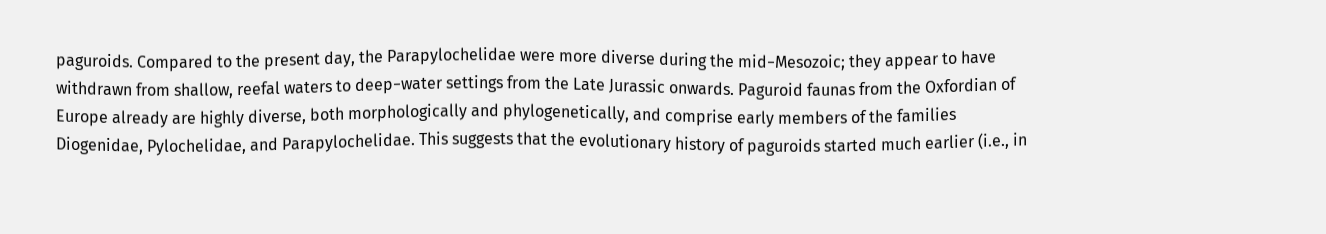paguroids. Compared to the present day, the Parapylochelidae were more diverse during the mid−Mesozoic; they appear to have withdrawn from shallow, reefal waters to deep−water settings from the Late Jurassic onwards. Paguroid faunas from the Oxfordian of Europe already are highly diverse, both morphologically and phylogenetically, and comprise early members of the families Diogenidae, Pylochelidae, and Parapylochelidae. This suggests that the evolutionary history of paguroids started much earlier (i.e., in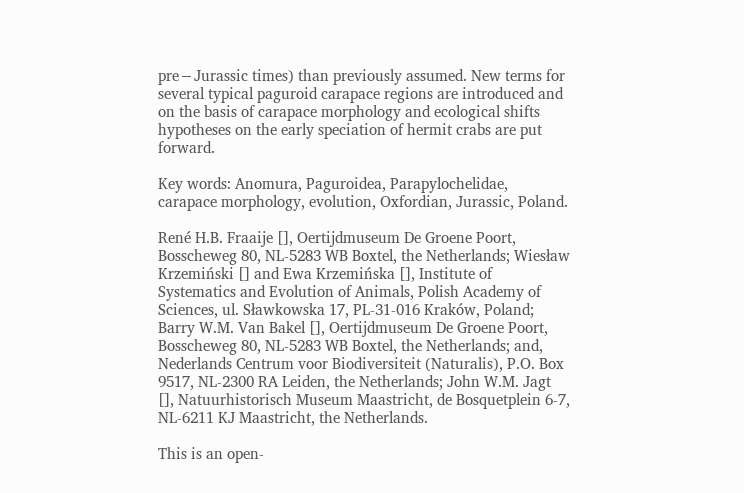pre−Jurassic times) than previously assumed. New terms for several typical paguroid carapace regions are introduced and on the basis of carapace morphology and ecological shifts hypotheses on the early speciation of hermit crabs are put forward.

Key words: Anomura, Paguroidea, Parapylochelidae, carapace morphology, evolution, Oxfordian, Jurassic, Poland.

René H.B. Fraaije [], Oertijdmuseum De Groene Poort, Bosscheweg 80, NL-5283 WB Boxtel, the Netherlands; Wiesław Krzemiński [] and Ewa Krzemińska [], Institute of Systematics and Evolution of Animals, Polish Academy of Sciences, ul. Sławkowska 17, PL-31-016 Kraków, Poland; Barry W.M. Van Bakel [], Oertijdmuseum De Groene Poort, Bosscheweg 80, NL-5283 WB Boxtel, the Netherlands; and, Nederlands Centrum voor Biodiversiteit (Naturalis), P.O. Box 9517, NL-2300 RA Leiden, the Netherlands; John W.M. Jagt [], Natuurhistorisch Museum Maastricht, de Bosquetplein 6-7, NL-6211 KJ Maastricht, the Netherlands.

This is an open-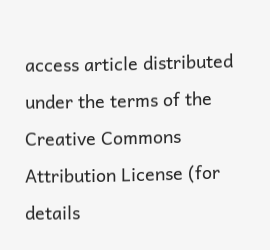access article distributed under the terms of the Creative Commons Attribution License (for details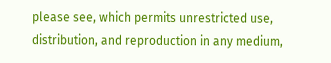please see, which permits unrestricted use, distribution, and reproduction in any medium,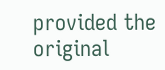provided the original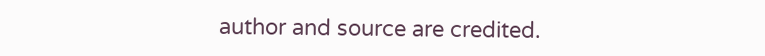author and source are credited.